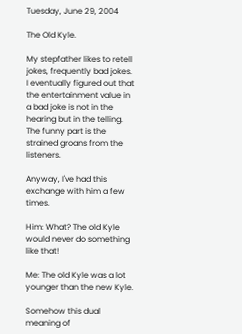Tuesday, June 29, 2004

The Old Kyle.

My stepfather likes to retell jokes, frequently bad jokes. I eventually figured out that the entertainment value in a bad joke is not in the hearing but in the telling. The funny part is the strained groans from the listeners.

Anyway, I've had this exchange with him a few times.

Him: What? The old Kyle would never do something like that!

Me: The old Kyle was a lot younger than the new Kyle.

Somehow this dual meaning of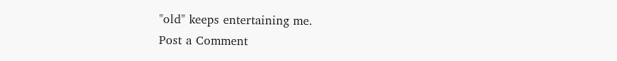"old" keeps entertaining me.
Post a Comment